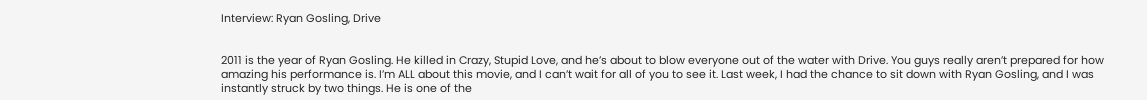Interview: Ryan Gosling, Drive


2011 is the year of Ryan Gosling. He killed in Crazy, Stupid Love, and he’s about to blow everyone out of the water with Drive. You guys really aren’t prepared for how amazing his performance is. I’m ALL about this movie, and I can’t wait for all of you to see it. Last week, I had the chance to sit down with Ryan Gosling, and I was instantly struck by two things. He is one of the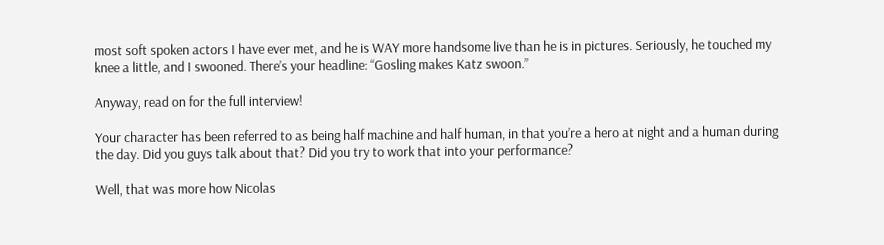most soft spoken actors I have ever met, and he is WAY more handsome live than he is in pictures. Seriously, he touched my knee a little, and I swooned. There’s your headline: “Gosling makes Katz swoon.”

Anyway, read on for the full interview!

Your character has been referred to as being half machine and half human, in that you’re a hero at night and a human during the day. Did you guys talk about that? Did you try to work that into your performance?

Well, that was more how Nicolas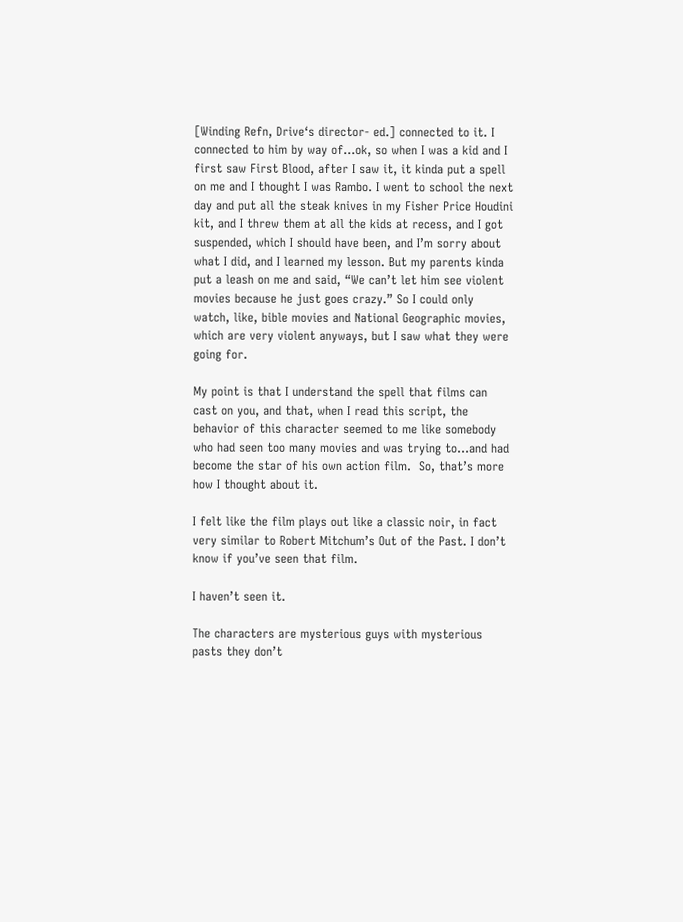[Winding Refn, Drive‘s director- ed.] connected to it. I connected to him by way of…ok, so when I was a kid and I first saw First Blood, after I saw it, it kinda put a spell on me and I thought I was Rambo. I went to school the next day and put all the steak knives in my Fisher Price Houdini kit, and I threw them at all the kids at recess, and I got suspended, which I should have been, and I’m sorry about what I did, and I learned my lesson. But my parents kinda put a leash on me and said, “We can’t let him see violent movies because he just goes crazy.” So I could only watch, like, bible movies and National Geographic movies, which are very violent anyways, but I saw what they were going for.

My point is that I understand the spell that films can cast on you, and that, when I read this script, the behavior of this character seemed to me like somebody who had seen too many movies and was trying to…and had become the star of his own action film.  So, that’s more how I thought about it.

I felt like the film plays out like a classic noir, in fact very similar to Robert Mitchum’s Out of the Past. I don’t know if you’ve seen that film.

I haven’t seen it.

The characters are mysterious guys with mysterious pasts they don’t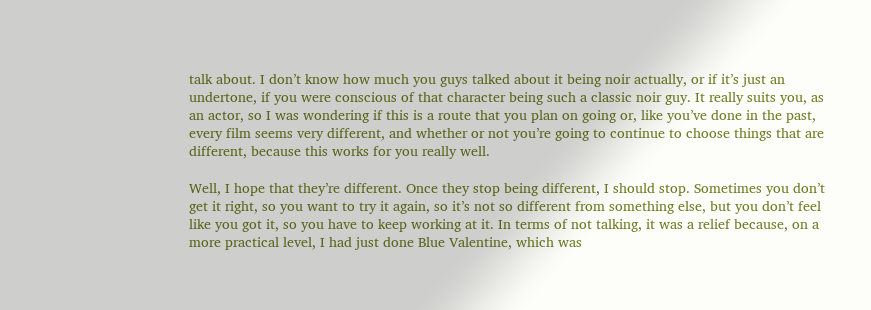talk about. I don’t know how much you guys talked about it being noir actually, or if it’s just an undertone, if you were conscious of that character being such a classic noir guy. It really suits you, as an actor, so I was wondering if this is a route that you plan on going or, like you’ve done in the past, every film seems very different, and whether or not you’re going to continue to choose things that are different, because this works for you really well.

Well, I hope that they’re different. Once they stop being different, I should stop. Sometimes you don’t get it right, so you want to try it again, so it’s not so different from something else, but you don’t feel like you got it, so you have to keep working at it. In terms of not talking, it was a relief because, on a more practical level, I had just done Blue Valentine, which was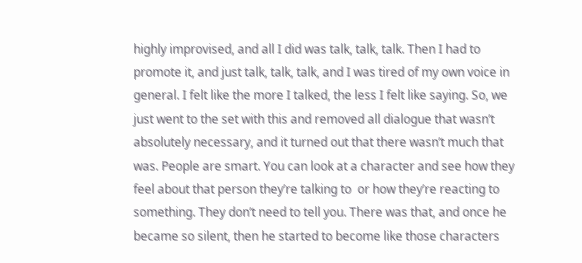highly improvised, and all I did was talk, talk, talk. Then I had to promote it, and just talk, talk, talk, and I was tired of my own voice in general. I felt like the more I talked, the less I felt like saying. So, we just went to the set with this and removed all dialogue that wasn’t absolutely necessary, and it turned out that there wasn’t much that was. People are smart. You can look at a character and see how they feel about that person they’re talking to  or how they’re reacting to something. They don’t need to tell you. There was that, and once he became so silent, then he started to become like those characters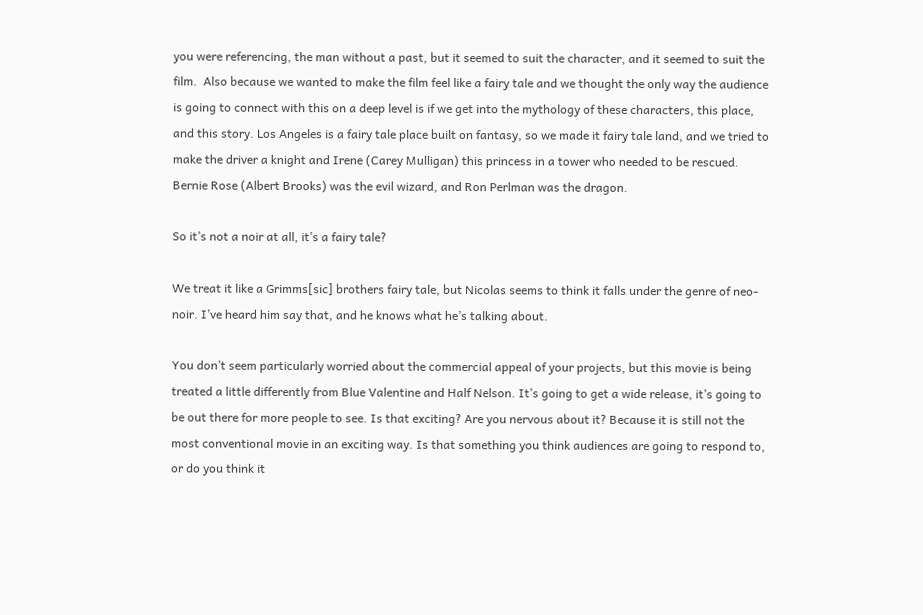you were referencing, the man without a past, but it seemed to suit the character, and it seemed to suit the film.  Also because we wanted to make the film feel like a fairy tale and we thought the only way the audience is going to connect with this on a deep level is if we get into the mythology of these characters, this place, and this story. Los Angeles is a fairy tale place built on fantasy, so we made it fairy tale land, and we tried to make the driver a knight and Irene (Carey Mulligan) this princess in a tower who needed to be rescued. Bernie Rose (Albert Brooks) was the evil wizard, and Ron Perlman was the dragon.

So it’s not a noir at all, it’s a fairy tale?

We treat it like a Grimms[sic] brothers fairy tale, but Nicolas seems to think it falls under the genre of neo-noir. I’ve heard him say that, and he knows what he’s talking about.

You don’t seem particularly worried about the commercial appeal of your projects, but this movie is being treated a little differently from Blue Valentine and Half Nelson. It’s going to get a wide release, it’s going to be out there for more people to see. Is that exciting? Are you nervous about it? Because it is still not the most conventional movie in an exciting way. Is that something you think audiences are going to respond to, or do you think it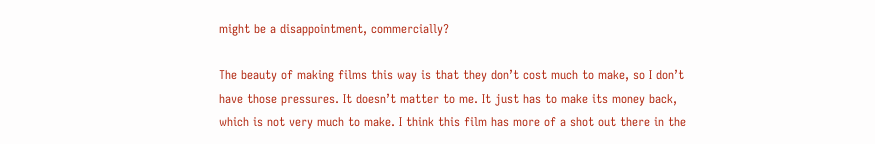might be a disappointment, commercially?

The beauty of making films this way is that they don’t cost much to make, so I don’t have those pressures. It doesn’t matter to me. It just has to make its money back, which is not very much to make. I think this film has more of a shot out there in the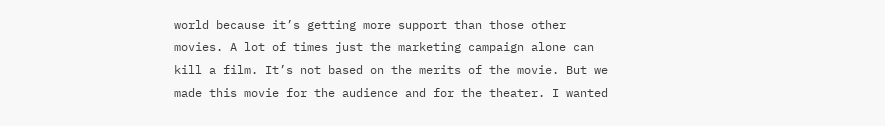world because it’s getting more support than those other movies. A lot of times just the marketing campaign alone can kill a film. It’s not based on the merits of the movie. But we made this movie for the audience and for the theater. I wanted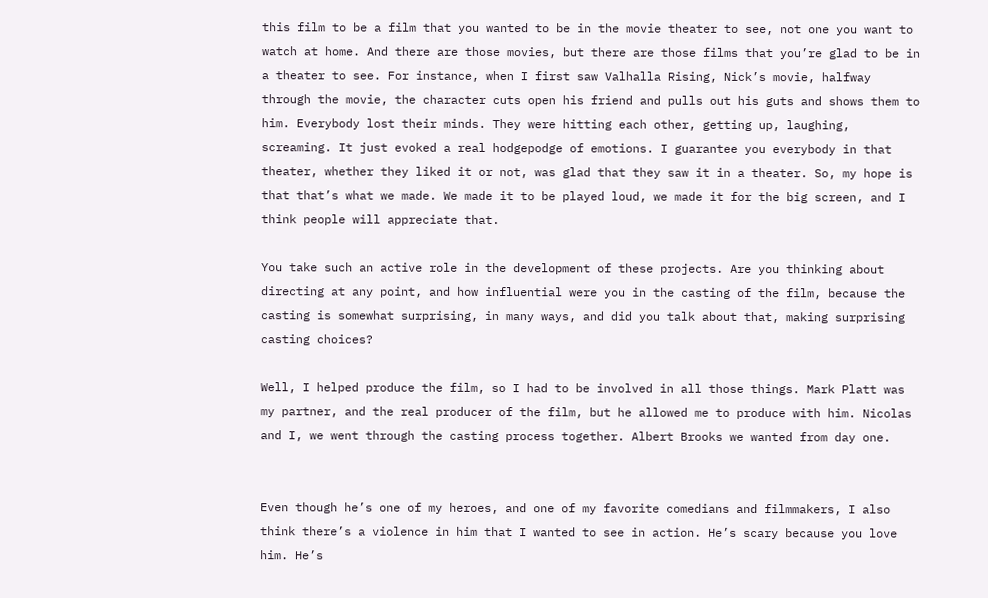this film to be a film that you wanted to be in the movie theater to see, not one you want to watch at home. And there are those movies, but there are those films that you’re glad to be in a theater to see. For instance, when I first saw Valhalla Rising, Nick’s movie, halfway through the movie, the character cuts open his friend and pulls out his guts and shows them to him. Everybody lost their minds. They were hitting each other, getting up, laughing, screaming. It just evoked a real hodgepodge of emotions. I guarantee you everybody in that theater, whether they liked it or not, was glad that they saw it in a theater. So, my hope is that that’s what we made. We made it to be played loud, we made it for the big screen, and I think people will appreciate that.

You take such an active role in the development of these projects. Are you thinking about directing at any point, and how influential were you in the casting of the film, because the casting is somewhat surprising, in many ways, and did you talk about that, making surprising casting choices?

Well, I helped produce the film, so I had to be involved in all those things. Mark Platt was my partner, and the real producer of the film, but he allowed me to produce with him. Nicolas and I, we went through the casting process together. Albert Brooks we wanted from day one.


Even though he’s one of my heroes, and one of my favorite comedians and filmmakers, I also think there’s a violence in him that I wanted to see in action. He’s scary because you love him. He’s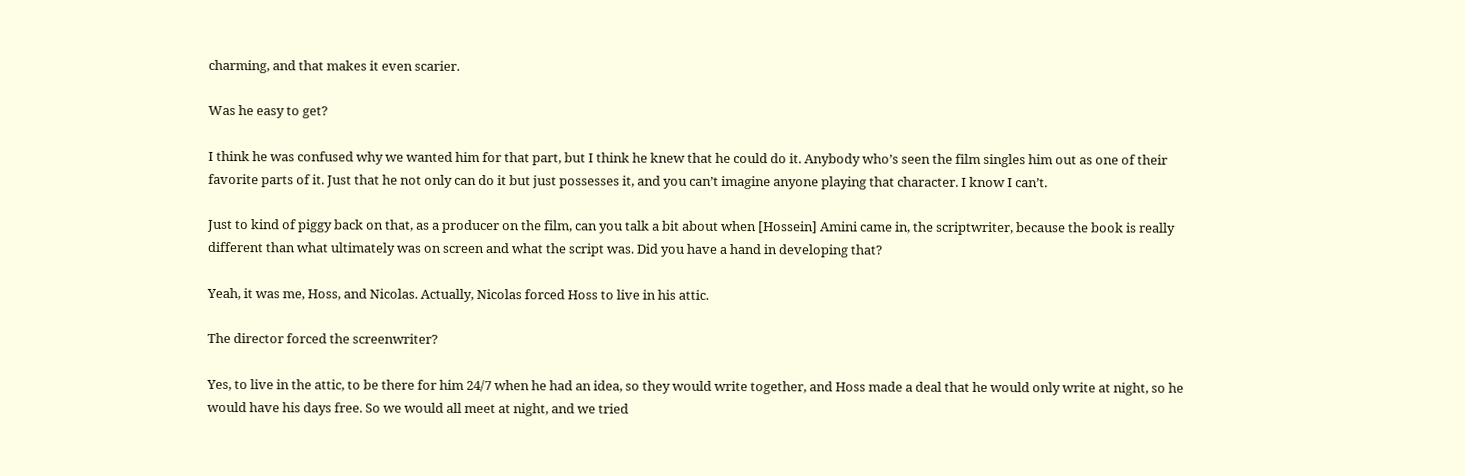charming, and that makes it even scarier.

Was he easy to get?

I think he was confused why we wanted him for that part, but I think he knew that he could do it. Anybody who’s seen the film singles him out as one of their favorite parts of it. Just that he not only can do it but just possesses it, and you can’t imagine anyone playing that character. I know I can’t.

Just to kind of piggy back on that, as a producer on the film, can you talk a bit about when [Hossein] Amini came in, the scriptwriter, because the book is really different than what ultimately was on screen and what the script was. Did you have a hand in developing that?

Yeah, it was me, Hoss, and Nicolas. Actually, Nicolas forced Hoss to live in his attic.

The director forced the screenwriter?

Yes, to live in the attic, to be there for him 24/7 when he had an idea, so they would write together, and Hoss made a deal that he would only write at night, so he would have his days free. So we would all meet at night, and we tried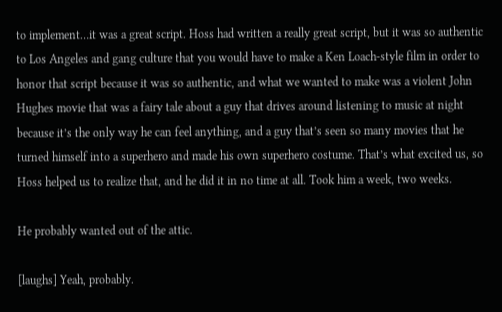to implement…it was a great script. Hoss had written a really great script, but it was so authentic to Los Angeles and gang culture that you would have to make a Ken Loach-style film in order to honor that script because it was so authentic, and what we wanted to make was a violent John Hughes movie that was a fairy tale about a guy that drives around listening to music at night because it’s the only way he can feel anything, and a guy that’s seen so many movies that he turned himself into a superhero and made his own superhero costume. That’s what excited us, so Hoss helped us to realize that, and he did it in no time at all. Took him a week, two weeks.

He probably wanted out of the attic.

[laughs] Yeah, probably.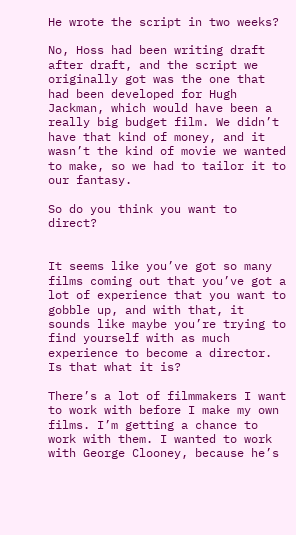He wrote the script in two weeks?

No, Hoss had been writing draft after draft, and the script we originally got was the one that had been developed for Hugh Jackman, which would have been a really big budget film. We didn’t have that kind of money, and it wasn’t the kind of movie we wanted to make, so we had to tailor it to our fantasy.

So do you think you want to direct?


It seems like you’ve got so many films coming out that you’ve got a lot of experience that you want to gobble up, and with that, it sounds like maybe you’re trying to find yourself with as much experience to become a director. Is that what it is?

There’s a lot of filmmakers I want to work with before I make my own films. I’m getting a chance to work with them. I wanted to work with George Clooney, because he’s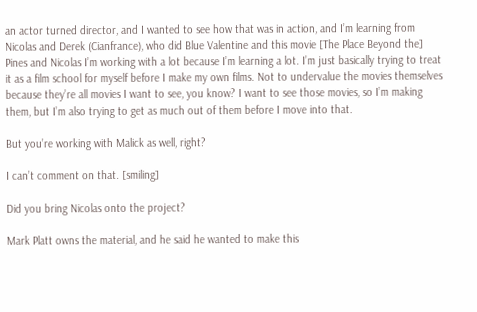an actor turned director, and I wanted to see how that was in action, and I’m learning from Nicolas and Derek (Cianfrance), who did Blue Valentine and this movie [The Place Beyond the] Pines and Nicolas I’m working with a lot because I’m learning a lot. I’m just basically trying to treat it as a film school for myself before I make my own films. Not to undervalue the movies themselves because they’re all movies I want to see, you know? I want to see those movies, so I’m making them, but I’m also trying to get as much out of them before I move into that.

But you’re working with Malick as well, right?

I can’t comment on that. [smiling]

Did you bring Nicolas onto the project?

Mark Platt owns the material, and he said he wanted to make this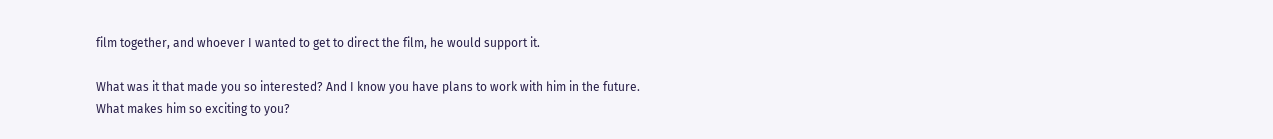film together, and whoever I wanted to get to direct the film, he would support it.

What was it that made you so interested? And I know you have plans to work with him in the future. What makes him so exciting to you?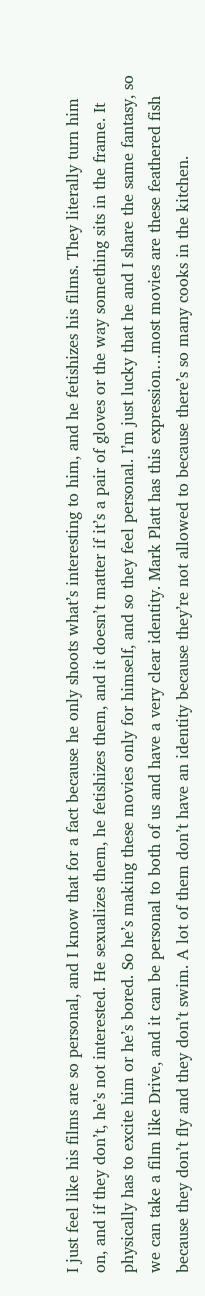I just feel like his films are so personal, and I know that for a fact because he only shoots what’s interesting to him, and he fetishizes his films. They literally turn him on, and if they don’t, he’s not interested. He sexualizes them, he fetishizes them, and it doesn’t matter if it’s a pair of gloves or the way something sits in the frame. It physically has to excite him or he’s bored. So he’s making these movies only for himself, and so they feel personal. I’m just lucky that he and I share the same fantasy, so we can take a film like Drive, and it can be personal to both of us and have a very clear identity. Mark Platt has this expression…most movies are these feathered fish because they don’t fly and they don’t swim. A lot of them don’t have an identity because they’re not allowed to because there’s so many cooks in the kitchen.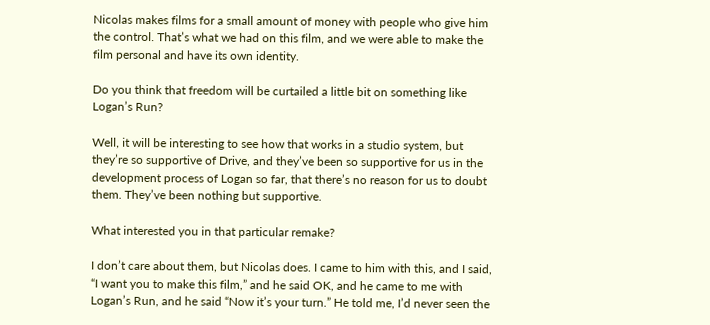Nicolas makes films for a small amount of money with people who give him the control. That’s what we had on this film, and we were able to make the film personal and have its own identity.

Do you think that freedom will be curtailed a little bit on something like Logan’s Run?

Well, it will be interesting to see how that works in a studio system, but they’re so supportive of Drive, and they’ve been so supportive for us in the development process of Logan so far, that there’s no reason for us to doubt them. They’ve been nothing but supportive.

What interested you in that particular remake?

I don’t care about them, but Nicolas does. I came to him with this, and I said, “I want you to make this film,” and he said OK, and he came to me with Logan’s Run, and he said “Now it’s your turn.” He told me, I’d never seen the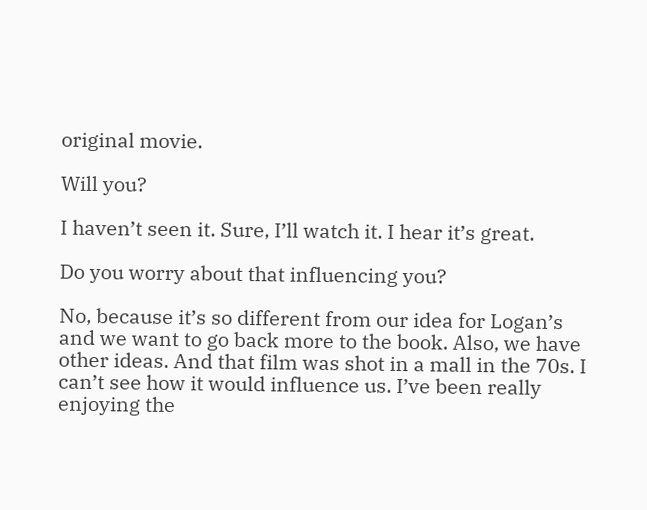original movie.

Will you?

I haven’t seen it. Sure, I’ll watch it. I hear it’s great.

Do you worry about that influencing you?

No, because it’s so different from our idea for Logan’s and we want to go back more to the book. Also, we have other ideas. And that film was shot in a mall in the 70s. I can’t see how it would influence us. I’ve been really enjoying the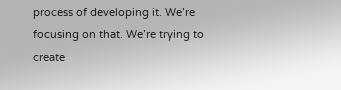process of developing it. We’re focusing on that. We’re trying to create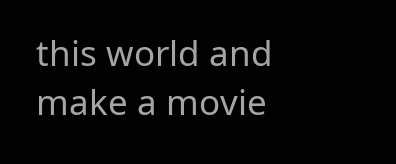this world and make a movie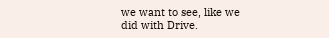we want to see, like we did with Drive.